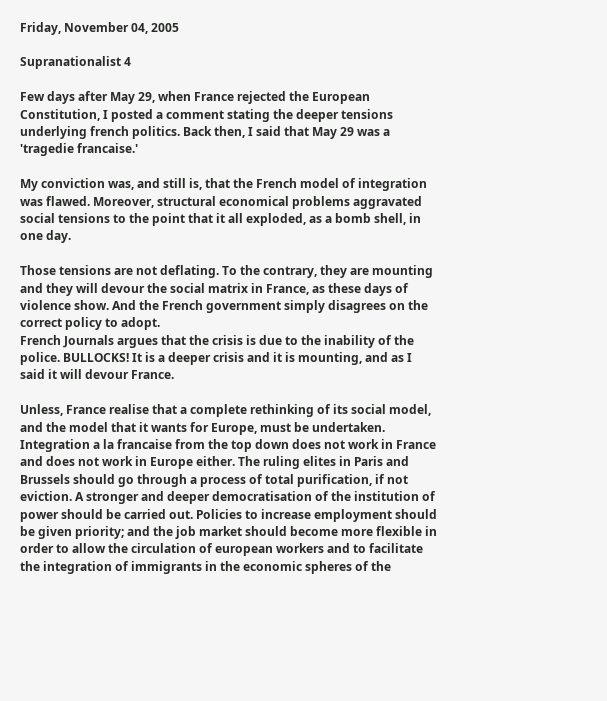Friday, November 04, 2005

Supranationalist 4

Few days after May 29, when France rejected the European Constitution, I posted a comment stating the deeper tensions underlying french politics. Back then, I said that May 29 was a 'tragedie francaise.'

My conviction was, and still is, that the French model of integration was flawed. Moreover, structural economical problems aggravated social tensions to the point that it all exploded, as a bomb shell, in one day.

Those tensions are not deflating. To the contrary, they are mounting and they will devour the social matrix in France, as these days of violence show. And the French government simply disagrees on the correct policy to adopt.
French Journals argues that the crisis is due to the inability of the police. BULLOCKS! It is a deeper crisis and it is mounting, and as I said it will devour France.

Unless, France realise that a complete rethinking of its social model, and the model that it wants for Europe, must be undertaken. Integration a la francaise from the top down does not work in France and does not work in Europe either. The ruling elites in Paris and Brussels should go through a process of total purification, if not eviction. A stronger and deeper democratisation of the institution of power should be carried out. Policies to increase employment should be given priority; and the job market should become more flexible in order to allow the circulation of european workers and to facilitate the integration of immigrants in the economic spheres of the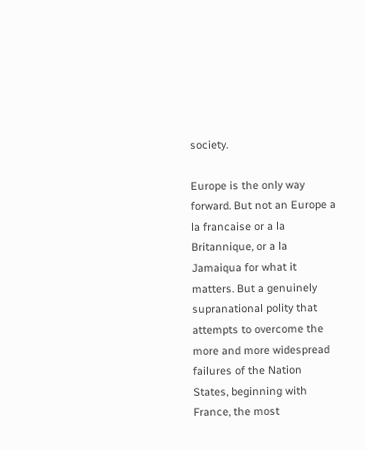society.

Europe is the only way forward. But not an Europe a la francaise or a la Britannique, or a la Jamaiqua for what it matters. But a genuinely supranational polity that attempts to overcome the more and more widespread failures of the Nation States, beginning with France, the most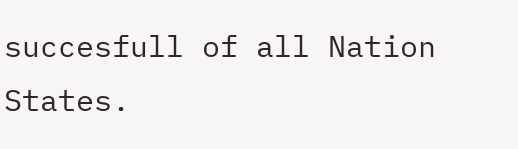succesfull of all Nation States.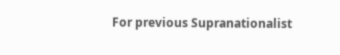For previous Supranationalist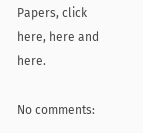Papers, click here, here and here.

No comments: